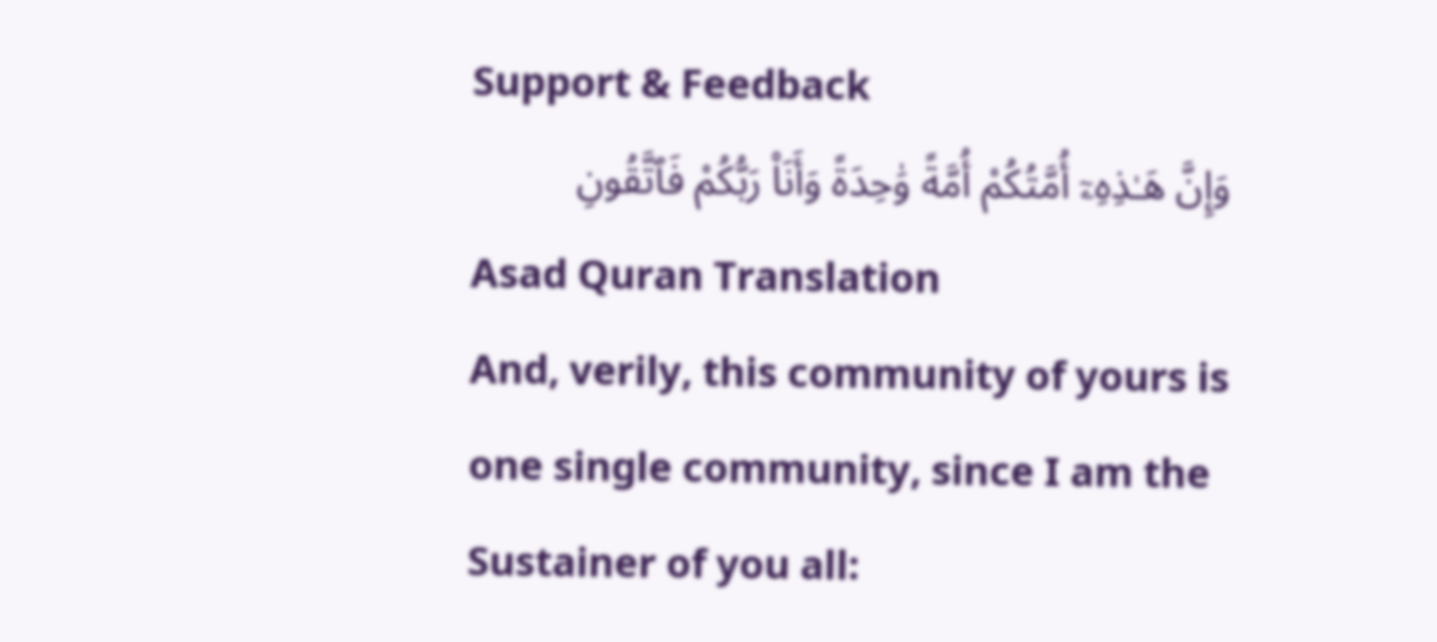Support & Feedback
وَإِنَّ هَـٰذِهِۦٓ أُمَّتُكُمْ أُمَّةً وَٰحِدَةً وَأَنَا۠ رَبُّكُمْ فَٱتَّقُونِ
Asad Quran Translation
And, verily, this community of yours is one single community, since I am the Sustainer of you all: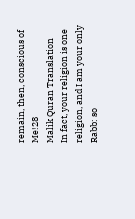remain, then, conscious of Me!28
Malik Quran Translation
In fact, your religion is one religion, and I am your only Rabb: so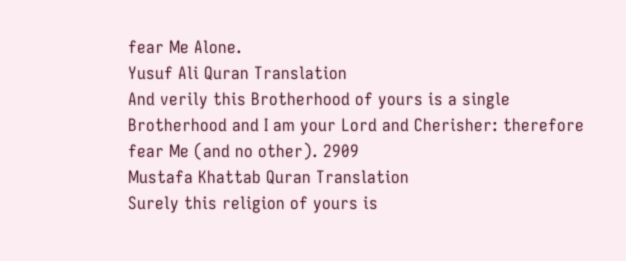fear Me Alone.
Yusuf Ali Quran Translation
And verily this Brotherhood of yours is a single Brotherhood and I am your Lord and Cherisher: therefore fear Me (and no other). 2909
Mustafa Khattab Quran Translation
Surely this religion of yours is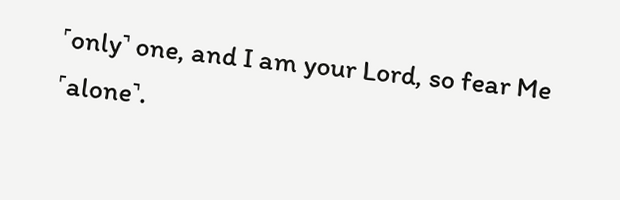˹only˺ one, and I am your Lord, so fear Me ˹alone˺.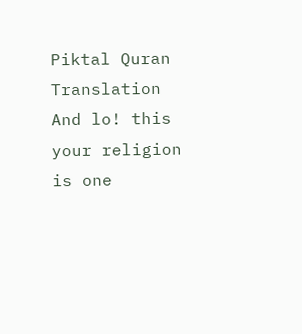Piktal Quran Translation
And lo! this your religion is one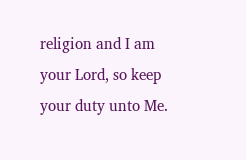religion and I am your Lord, so keep your duty unto Me.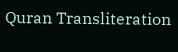Quran Transliteration